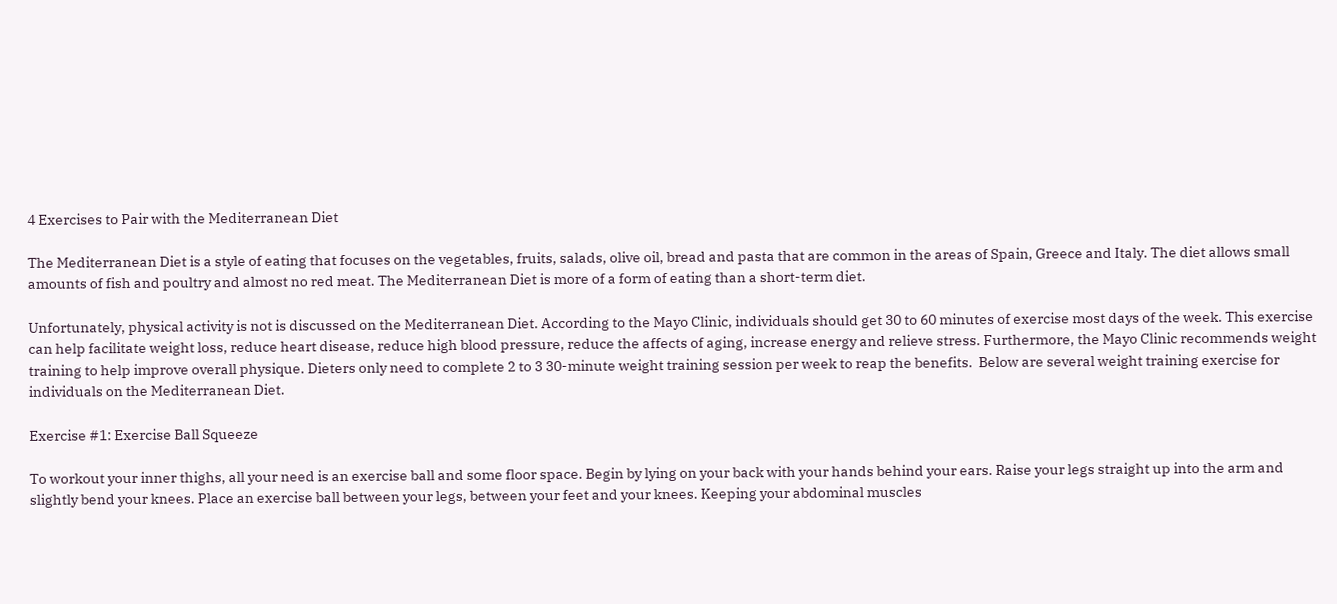4 Exercises to Pair with the Mediterranean Diet

The Mediterranean Diet is a style of eating that focuses on the vegetables, fruits, salads, olive oil, bread and pasta that are common in the areas of Spain, Greece and Italy. The diet allows small amounts of fish and poultry and almost no red meat. The Mediterranean Diet is more of a form of eating than a short-term diet.

Unfortunately, physical activity is not is discussed on the Mediterranean Diet. According to the Mayo Clinic, individuals should get 30 to 60 minutes of exercise most days of the week. This exercise can help facilitate weight loss, reduce heart disease, reduce high blood pressure, reduce the affects of aging, increase energy and relieve stress. Furthermore, the Mayo Clinic recommends weight training to help improve overall physique. Dieters only need to complete 2 to 3 30-minute weight training session per week to reap the benefits.  Below are several weight training exercise for individuals on the Mediterranean Diet.

Exercise #1: Exercise Ball Squeeze

To workout your inner thighs, all your need is an exercise ball and some floor space. Begin by lying on your back with your hands behind your ears. Raise your legs straight up into the arm and slightly bend your knees. Place an exercise ball between your legs, between your feet and your knees. Keeping your abdominal muscles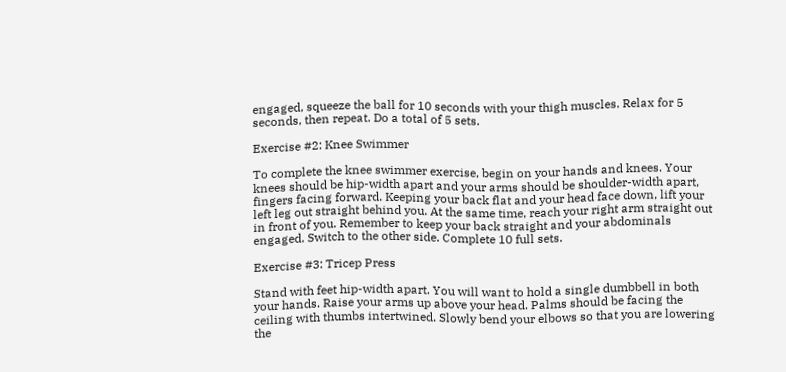engaged, squeeze the ball for 10 seconds with your thigh muscles. Relax for 5 seconds, then repeat. Do a total of 5 sets.

Exercise #2: Knee Swimmer

To complete the knee swimmer exercise, begin on your hands and knees. Your knees should be hip-width apart and your arms should be shoulder-width apart, fingers facing forward. Keeping your back flat and your head face down, lift your left leg out straight behind you. At the same time, reach your right arm straight out in front of you. Remember to keep your back straight and your abdominals engaged. Switch to the other side. Complete 10 full sets.

Exercise #3: Tricep Press

Stand with feet hip-width apart. You will want to hold a single dumbbell in both your hands. Raise your arms up above your head. Palms should be facing the ceiling with thumbs intertwined. Slowly bend your elbows so that you are lowering the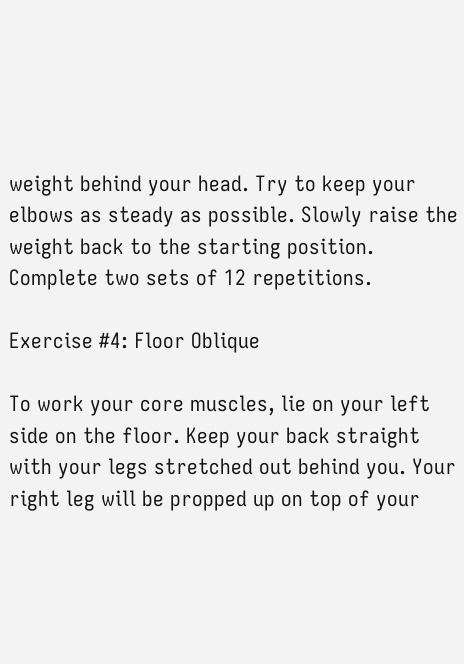weight behind your head. Try to keep your elbows as steady as possible. Slowly raise the weight back to the starting position. Complete two sets of 12 repetitions.

Exercise #4: Floor Oblique

To work your core muscles, lie on your left side on the floor. Keep your back straight with your legs stretched out behind you. Your right leg will be propped up on top of your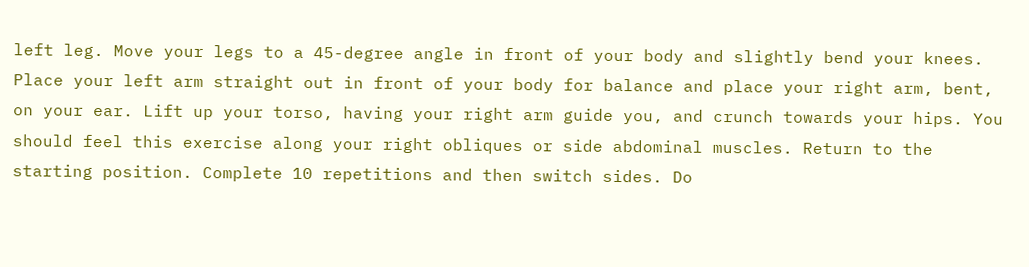left leg. Move your legs to a 45-degree angle in front of your body and slightly bend your knees. Place your left arm straight out in front of your body for balance and place your right arm, bent, on your ear. Lift up your torso, having your right arm guide you, and crunch towards your hips. You should feel this exercise along your right obliques or side abdominal muscles. Return to the starting position. Complete 10 repetitions and then switch sides. Do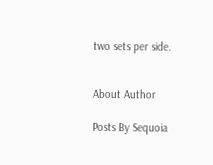two sets per side.


About Author

Posts By Sequoia